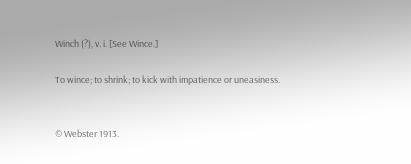Winch (?), v. i. [See Wince.]

To wince; to shrink; to kick with impatience or uneasiness.


© Webster 1913.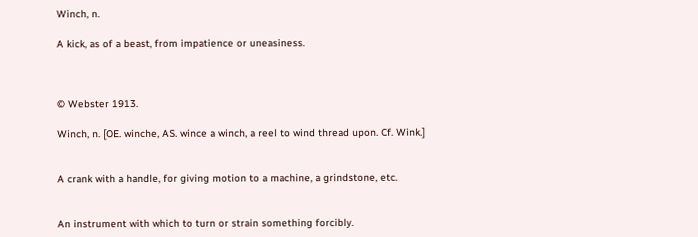Winch, n.

A kick, as of a beast, from impatience or uneasiness.



© Webster 1913.

Winch, n. [OE. winche, AS. wince a winch, a reel to wind thread upon. Cf. Wink.]


A crank with a handle, for giving motion to a machine, a grindstone, etc.


An instrument with which to turn or strain something forcibly.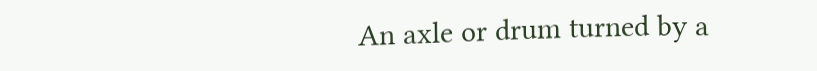An axle or drum turned by a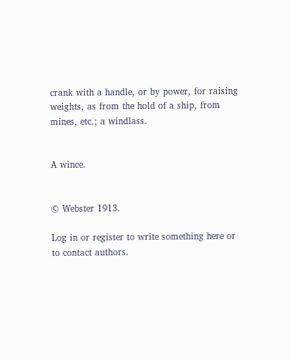crank with a handle, or by power, for raising weights, as from the hold of a ship, from mines, etc.; a windlass.


A wince.


© Webster 1913.

Log in or register to write something here or to contact authors.